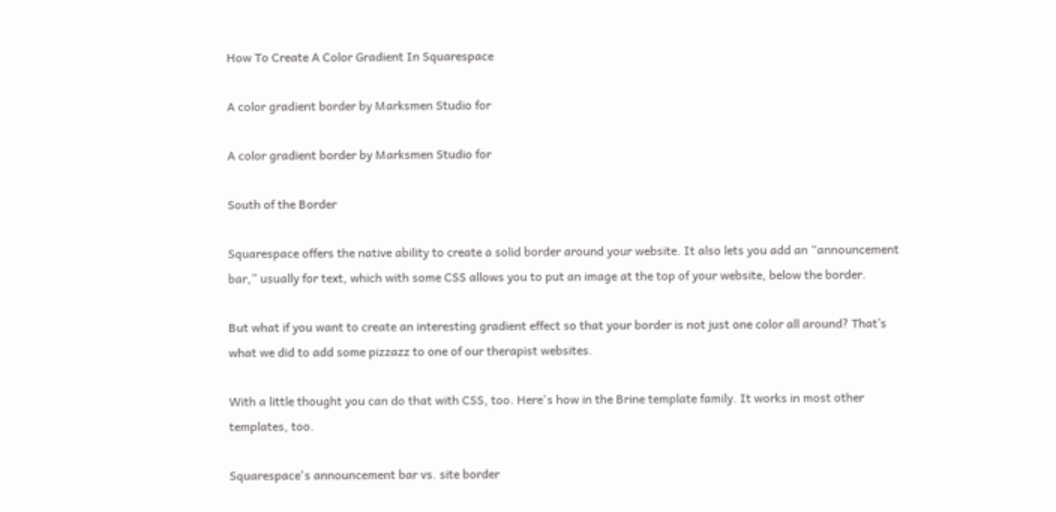How To Create A Color Gradient In Squarespace

A color gradient border by Marksmen Studio for

A color gradient border by Marksmen Studio for

South of the Border

Squarespace offers the native ability to create a solid border around your website. It also lets you add an “announcement bar,” usually for text, which with some CSS allows you to put an image at the top of your website, below the border.

But what if you want to create an interesting gradient effect so that your border is not just one color all around? That’s what we did to add some pizzazz to one of our therapist websites.

With a little thought you can do that with CSS, too. Here's how in the Brine template family. It works in most other templates, too.

Squarespace's announcement bar vs. site border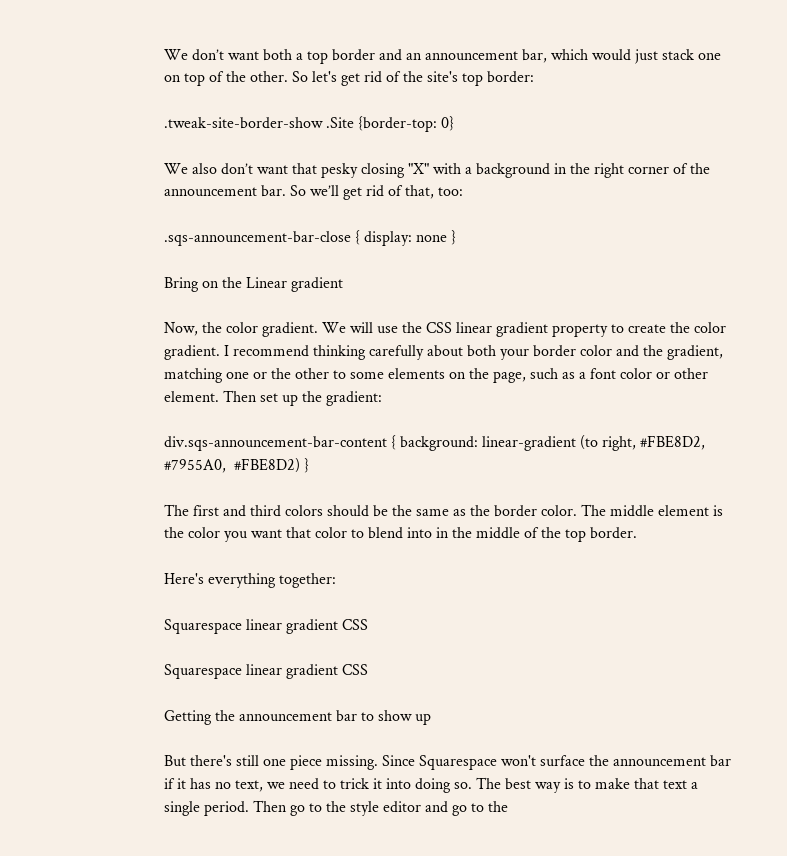We don’t want both a top border and an announcement bar, which would just stack one on top of the other. So let's get rid of the site's top border:

.tweak-site-border-show .Site {border-top: 0}

We also don’t want that pesky closing "X" with a background in the right corner of the announcement bar. So we’ll get rid of that, too:

.sqs-announcement-bar-close { display: none }

Bring on the Linear gradient

Now, the color gradient. We will use the CSS linear gradient property to create the color gradient. I recommend thinking carefully about both your border color and the gradient, matching one or the other to some elements on the page, such as a font color or other element. Then set up the gradient:

div.sqs-announcement-bar-content { background: linear-gradient (to right, #FBE8D2,  #7955A0,  #FBE8D2) }

The first and third colors should be the same as the border color. The middle element is the color you want that color to blend into in the middle of the top border.

Here's everything together:

Squarespace linear gradient CSS

Squarespace linear gradient CSS

Getting the announcement bar to show up

But there's still one piece missing. Since Squarespace won't surface the announcement bar if it has no text, we need to trick it into doing so. The best way is to make that text a single period. Then go to the style editor and go to the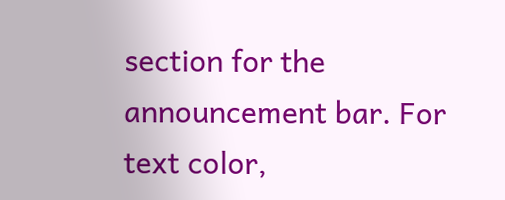section for the announcement bar. For text color,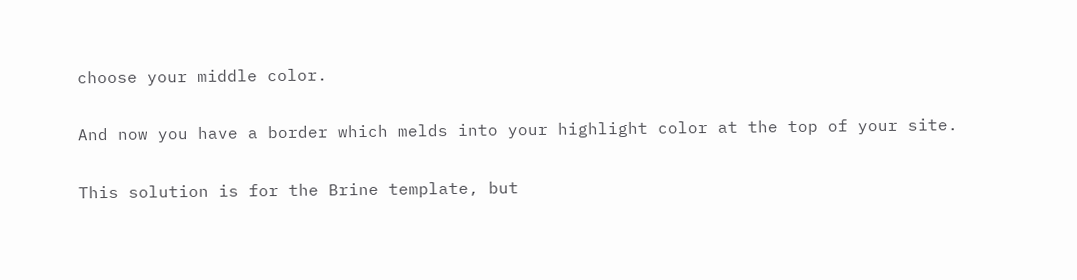choose your middle color.

And now you have a border which melds into your highlight color at the top of your site.

This solution is for the Brine template, but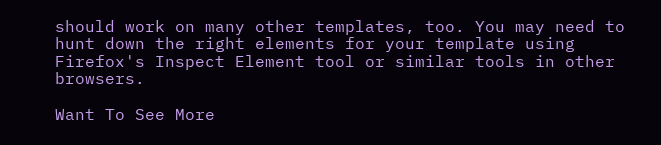should work on many other templates, too. You may need to hunt down the right elements for your template using Firefox's Inspect Element tool or similar tools in other browsers.

Want To See More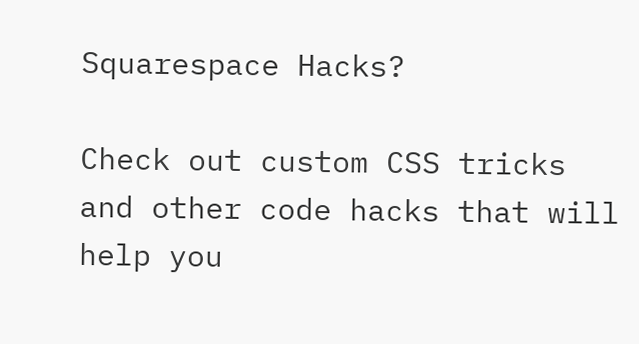Squarespace Hacks?

Check out custom CSS tricks and other code hacks that will help you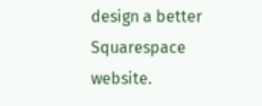design a better Squarespace website.